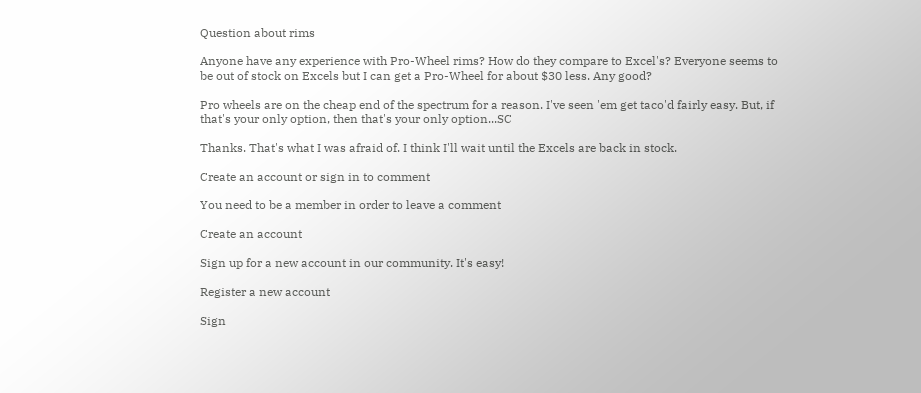Question about rims

Anyone have any experience with Pro-Wheel rims? How do they compare to Excel's? Everyone seems to be out of stock on Excels but I can get a Pro-Wheel for about $30 less. Any good?

Pro wheels are on the cheap end of the spectrum for a reason. I've seen 'em get taco'd fairly easy. But, if that's your only option, then that's your only option...SC

Thanks. That's what I was afraid of. I think I'll wait until the Excels are back in stock.

Create an account or sign in to comment

You need to be a member in order to leave a comment

Create an account

Sign up for a new account in our community. It's easy!

Register a new account

Sign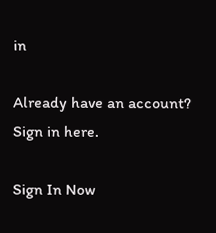in

Already have an account? Sign in here.

Sign In Now